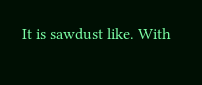It is sawdust like. With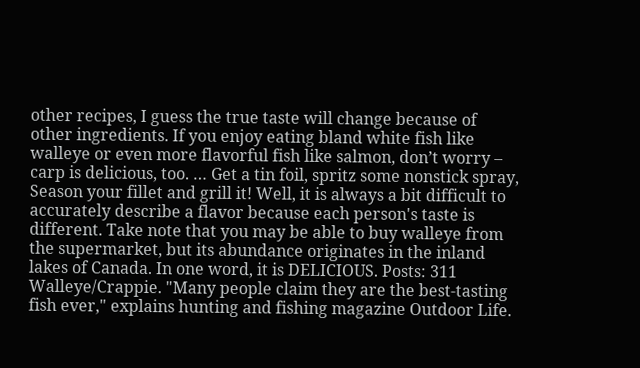other recipes, I guess the true taste will change because of other ingredients. If you enjoy eating bland white fish like walleye or even more flavorful fish like salmon, don’t worry – carp is delicious, too. … Get a tin foil, spritz some nonstick spray, Season your fillet and grill it! Well, it is always a bit difficult to accurately describe a flavor because each person's taste is different. Take note that you may be able to buy walleye from the supermarket, but its abundance originates in the inland lakes of Canada. In one word, it is DELICIOUS. Posts: 311 Walleye/Crappie. "Many people claim they are the best-tasting fish ever," explains hunting and fishing magazine Outdoor Life.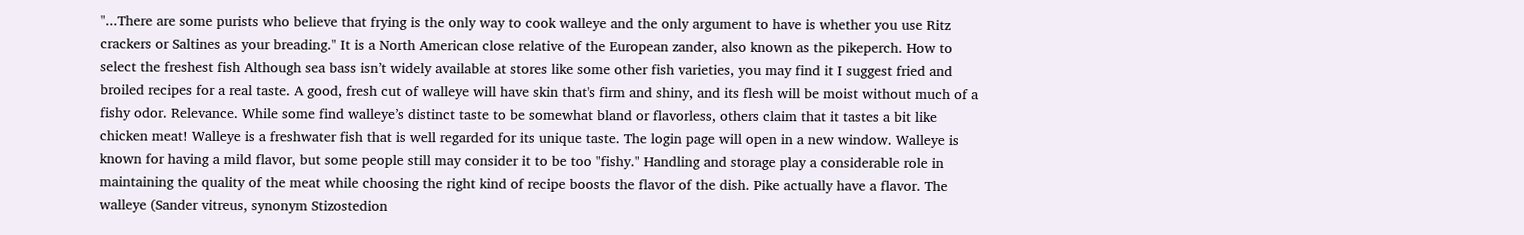"...There are some purists who believe that frying is the only way to cook walleye and the only argument to have is whether you use Ritz crackers or Saltines as your breading." It is a North American close relative of the European zander, also known as the pikeperch. How to select the freshest fish Although sea bass isn’t widely available at stores like some other fish varieties, you may find it I suggest fried and broiled recipes for a real taste. A good, fresh cut of walleye will have skin that's firm and shiny, and its flesh will be moist without much of a fishy odor. Relevance. While some find walleye’s distinct taste to be somewhat bland or flavorless, others claim that it tastes a bit like chicken meat! Walleye is a freshwater fish that is well regarded for its unique taste. The login page will open in a new window. Walleye is known for having a mild flavor, but some people still may consider it to be too "fishy." Handling and storage play a considerable role in maintaining the quality of the meat while choosing the right kind of recipe boosts the flavor of the dish. Pike actually have a flavor. The walleye (Sander vitreus, synonym Stizostedion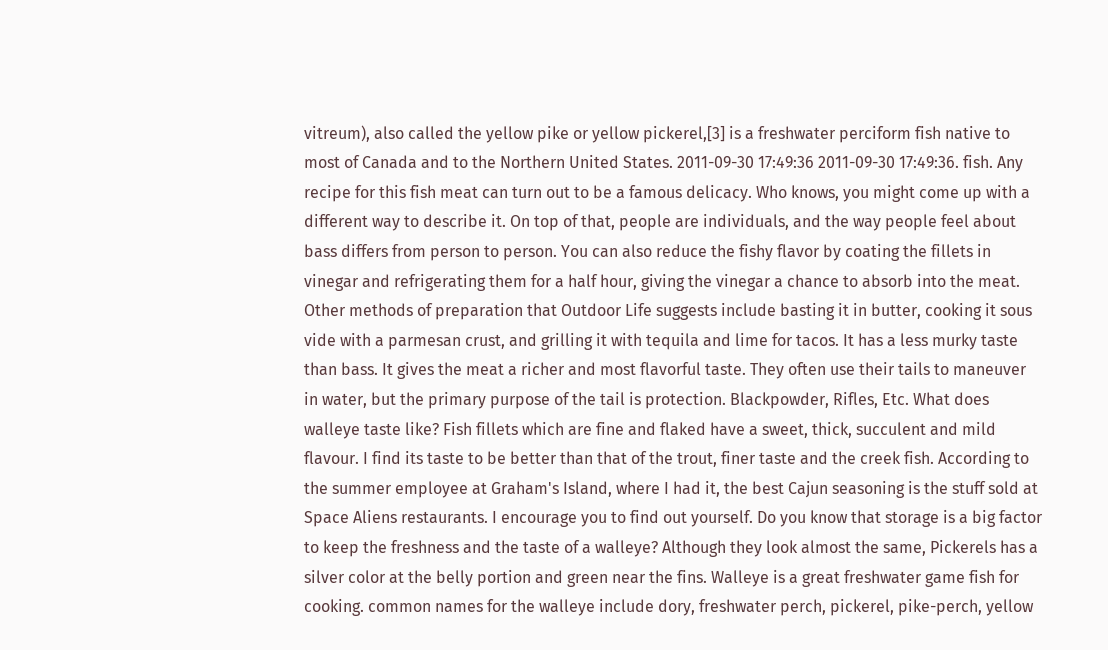vitreum), also called the yellow pike or yellow pickerel,[3] is a freshwater perciform fish native to most of Canada and to the Northern United States. 2011-09-30 17:49:36 2011-09-30 17:49:36. fish. Any recipe for this fish meat can turn out to be a famous delicacy. Who knows, you might come up with a different way to describe it. On top of that, people are individuals, and the way people feel about bass differs from person to person. You can also reduce the fishy flavor by coating the fillets in vinegar and refrigerating them for a half hour, giving the vinegar a chance to absorb into the meat. Other methods of preparation that Outdoor Life suggests include basting it in butter, cooking it sous vide with a parmesan crust, and grilling it with tequila and lime for tacos. It has a less murky taste than bass. It gives the meat a richer and most flavorful taste. They often use their tails to maneuver in water, but the primary purpose of the tail is protection. Blackpowder, Rifles, Etc. What does walleye taste like? Fish fillets which are fine and flaked have a sweet, thick, succulent and mild flavour. I find its taste to be better than that of the trout, finer taste and the creek fish. According to the summer employee at Graham's Island, where I had it, the best Cajun seasoning is the stuff sold at Space Aliens restaurants. I encourage you to find out yourself. Do you know that storage is a big factor to keep the freshness and the taste of a walleye? Although they look almost the same, Pickerels has a silver color at the belly portion and green near the fins. Walleye is a great freshwater game fish for cooking. common names for the walleye include dory, freshwater perch, pickerel, pike-perch, yellow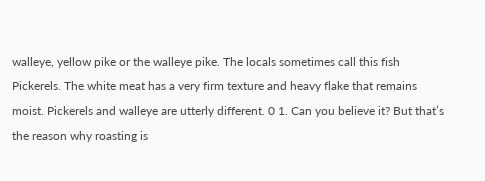walleye, yellow pike or the walleye pike. The locals sometimes call this fish Pickerels. The white meat has a very firm texture and heavy flake that remains moist. Pickerels and walleye are utterly different. 0 1. Can you believe it? But that’s the reason why roasting is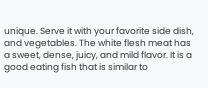unique. Serve it with your favorite side dish, and vegetables. The white flesh meat has a sweet, dense, juicy, and mild flavor. It is a good eating fish that is similar to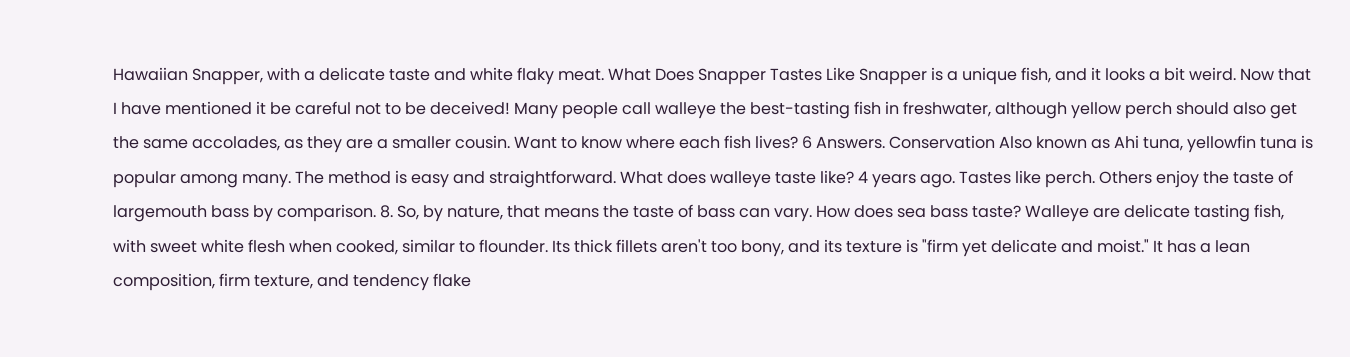Hawaiian Snapper, with a delicate taste and white flaky meat. What Does Snapper Tastes Like Snapper is a unique fish, and it looks a bit weird. Now that I have mentioned it be careful not to be deceived! Many people call walleye the best-tasting fish in freshwater, although yellow perch should also get the same accolades, as they are a smaller cousin. Want to know where each fish lives? 6 Answers. Conservation Also known as Ahi tuna, yellowfin tuna is popular among many. The method is easy and straightforward. What does walleye taste like? 4 years ago. Tastes like perch. Others enjoy the taste of largemouth bass by comparison. 8. So, by nature, that means the taste of bass can vary. How does sea bass taste? Walleye are delicate tasting fish, with sweet white flesh when cooked, similar to flounder. Its thick fillets aren't too bony, and its texture is "firm yet delicate and moist." It has a lean composition, firm texture, and tendency flake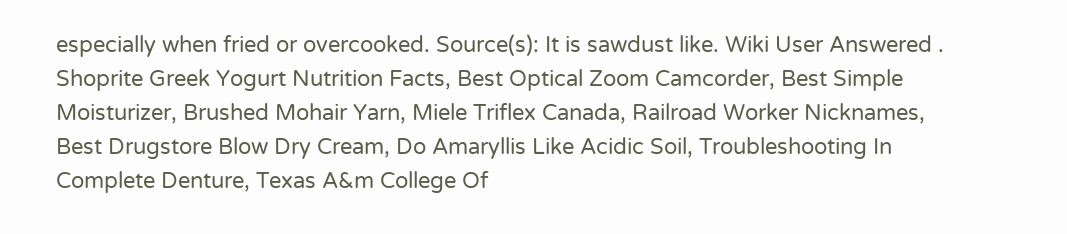especially when fried or overcooked. Source(s): It is sawdust like. Wiki User Answered .
Shoprite Greek Yogurt Nutrition Facts, Best Optical Zoom Camcorder, Best Simple Moisturizer, Brushed Mohair Yarn, Miele Triflex Canada, Railroad Worker Nicknames, Best Drugstore Blow Dry Cream, Do Amaryllis Like Acidic Soil, Troubleshooting In Complete Denture, Texas A&m College Of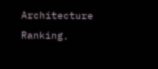Architecture Ranking,